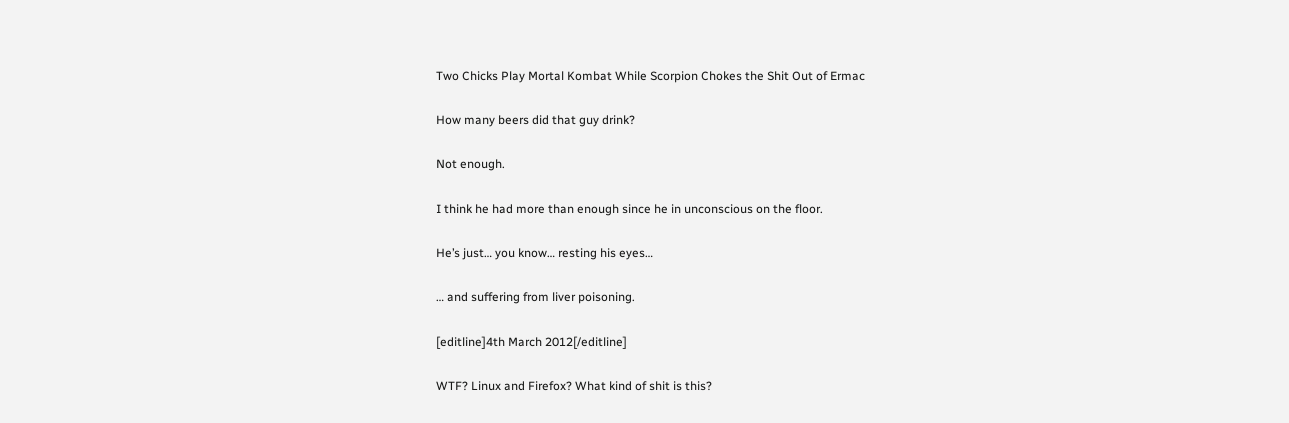Two Chicks Play Mortal Kombat While Scorpion Chokes the Shit Out of Ermac

How many beers did that guy drink?

Not enough.

I think he had more than enough since he in unconscious on the floor.

He’s just… you know… resting his eyes…

… and suffering from liver poisoning.

[editline]4th March 2012[/editline]

WTF? Linux and Firefox? What kind of shit is this?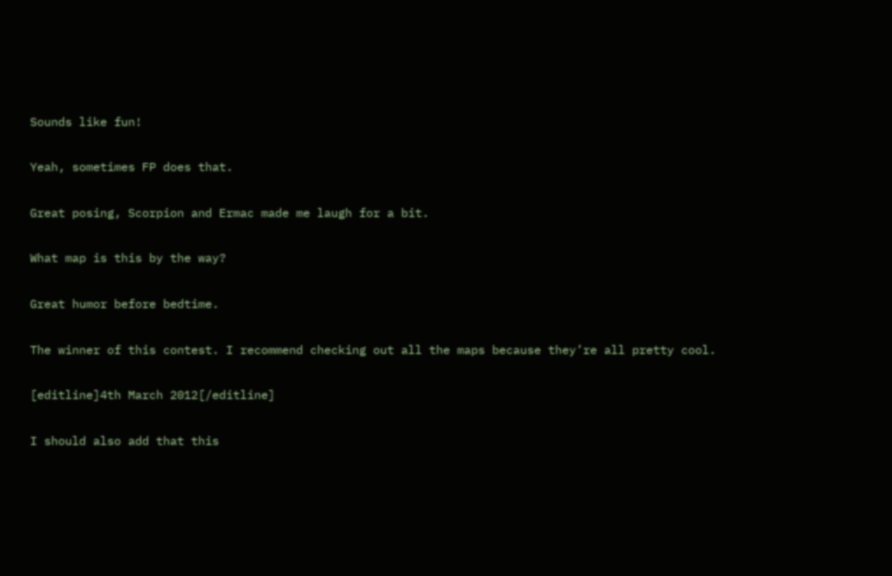Sounds like fun!

Yeah, sometimes FP does that.

Great posing, Scorpion and Ermac made me laugh for a bit.

What map is this by the way?

Great humor before bedtime.

The winner of this contest. I recommend checking out all the maps because they’re all pretty cool.

[editline]4th March 2012[/editline]

I should also add that this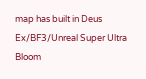map has built in Deus Ex/BF3/Unreal Super Ultra Bloom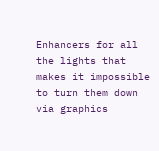Enhancers for all the lights that makes it impossible to turn them down via graphics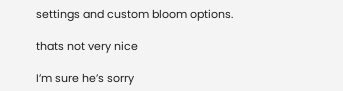settings and custom bloom options.

thats not very nice

I’m sure he’s sorry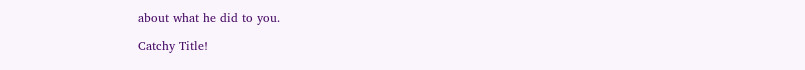about what he did to you.

Catchy Title!